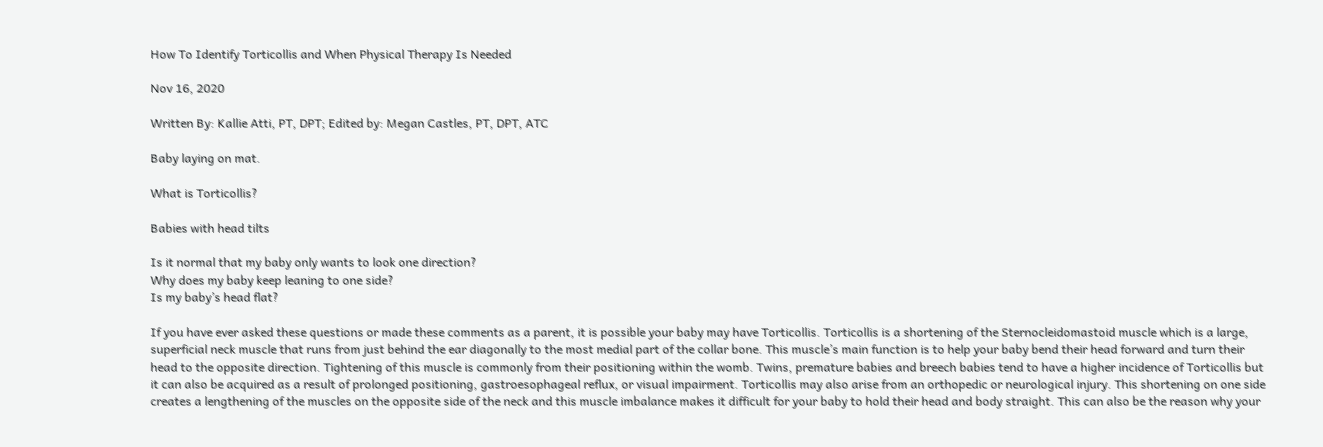How To Identify Torticollis and When Physical Therapy Is Needed

Nov 16, 2020

Written By: Kallie Atti, PT, DPT; Edited by: Megan Castles, PT, DPT, ATC

Baby laying on mat.

What is Torticollis?

Babies with head tilts

Is it normal that my baby only wants to look one direction?
Why does my baby keep leaning to one side?
Is my baby’s head flat?

If you have ever asked these questions or made these comments as a parent, it is possible your baby may have Torticollis. Torticollis is a shortening of the Sternocleidomastoid muscle which is a large, superficial neck muscle that runs from just behind the ear diagonally to the most medial part of the collar bone. This muscle’s main function is to help your baby bend their head forward and turn their head to the opposite direction. Tightening of this muscle is commonly from their positioning within the womb. Twins, premature babies and breech babies tend to have a higher incidence of Torticollis but it can also be acquired as a result of prolonged positioning, gastroesophageal reflux, or visual impairment. Torticollis may also arise from an orthopedic or neurological injury. This shortening on one side creates a lengthening of the muscles on the opposite side of the neck and this muscle imbalance makes it difficult for your baby to hold their head and body straight. This can also be the reason why your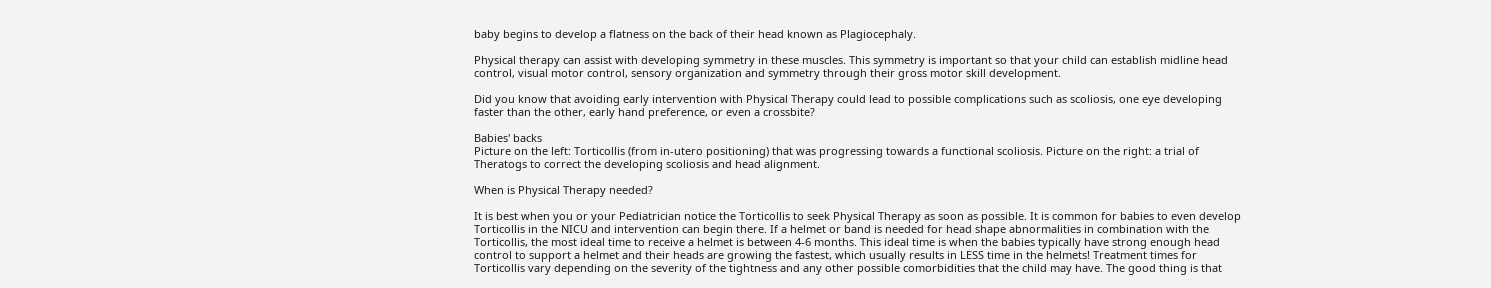baby begins to develop a flatness on the back of their head known as Plagiocephaly.

Physical therapy can assist with developing symmetry in these muscles. This symmetry is important so that your child can establish midline head control, visual motor control, sensory organization and symmetry through their gross motor skill development.

Did you know that avoiding early intervention with Physical Therapy could lead to possible complications such as scoliosis, one eye developing faster than the other, early hand preference, or even a crossbite?

Babies' backs
Picture on the left: Torticollis (from in-utero positioning) that was progressing towards a functional scoliosis. Picture on the right: a trial of Theratogs to correct the developing scoliosis and head alignment.

When is Physical Therapy needed?

It is best when you or your Pediatrician notice the Torticollis to seek Physical Therapy as soon as possible. It is common for babies to even develop Torticollis in the NICU and intervention can begin there. If a helmet or band is needed for head shape abnormalities in combination with the Torticollis, the most ideal time to receive a helmet is between 4-6 months. This ideal time is when the babies typically have strong enough head control to support a helmet and their heads are growing the fastest, which usually results in LESS time in the helmets! Treatment times for Torticollis vary depending on the severity of the tightness and any other possible comorbidities that the child may have. The good thing is that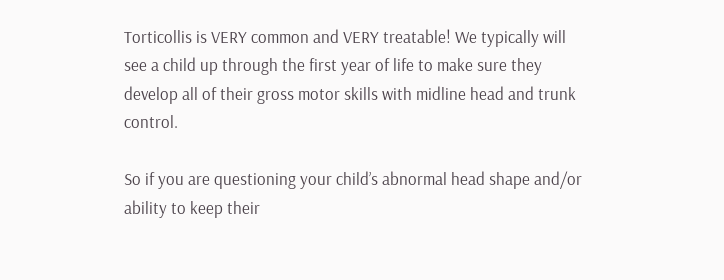Torticollis is VERY common and VERY treatable! We typically will see a child up through the first year of life to make sure they develop all of their gross motor skills with midline head and trunk control.

So if you are questioning your child’s abnormal head shape and/or ability to keep their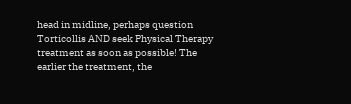head in midline, perhaps question Torticollis AND seek Physical Therapy treatment as soon as possible! The earlier the treatment, the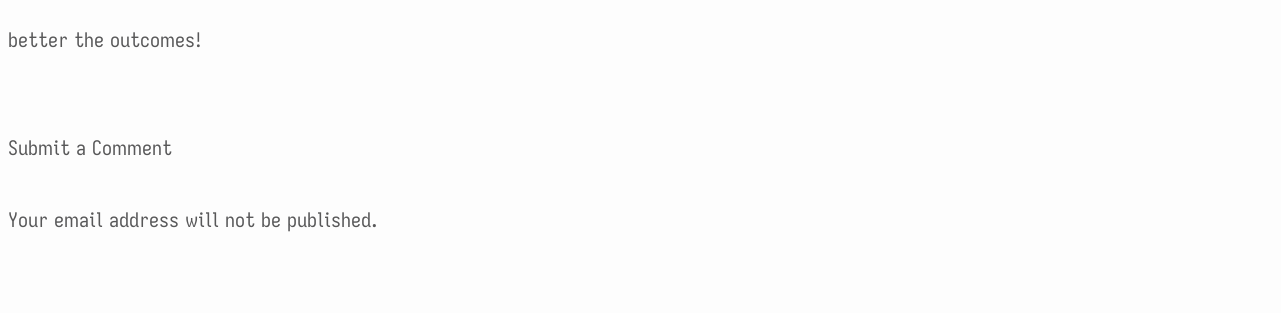better the outcomes!


Submit a Comment

Your email address will not be published.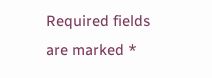Required fields are marked *